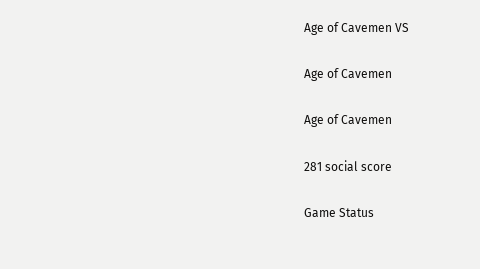Age of Cavemen VS

Age of Cavemen

Age of Cavemen

281 social score

Game Status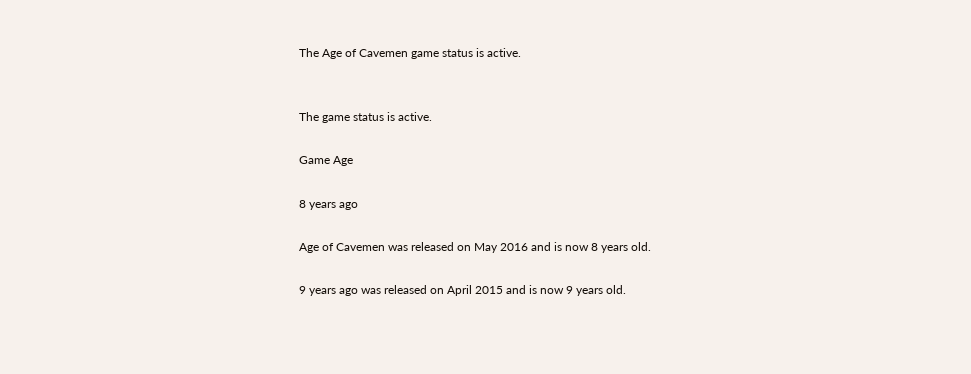The Age of Cavemen game status is active.


The game status is active.

Game Age

8 years ago

Age of Cavemen was released on May 2016 and is now 8 years old.

9 years ago was released on April 2015 and is now 9 years old.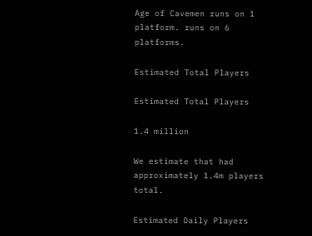Age of Cavemen runs on 1 platform. runs on 6 platforms.

Estimated Total Players

Estimated Total Players

1.4 million

We estimate that had approximately 1.4m players total.

Estimated Daily Players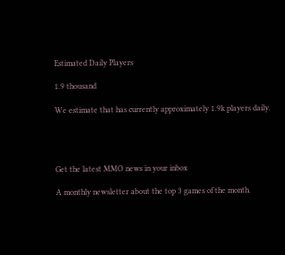Estimated Daily Players

1.9 thousand

We estimate that has currently approximately 1.9k players daily.




Get the latest MMO news in your inbox

A monthly newsletter about the top 3 games of the month.